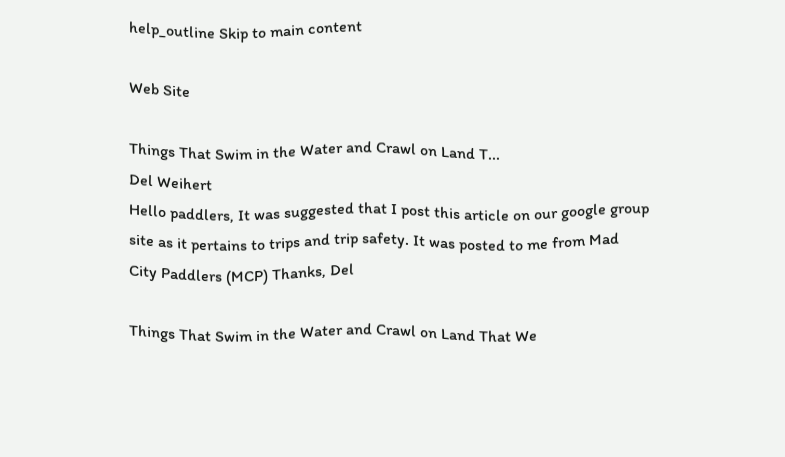help_outline Skip to main content

Web Site

Things That Swim in the Water and Crawl on Land T...
Del Weihert
Hello paddlers, It was suggested that I post this article on our google group site as it pertains to trips and trip safety. It was posted to me from Mad City Paddlers (MCP) Thanks, Del

Things That Swim in the Water and Crawl on Land That We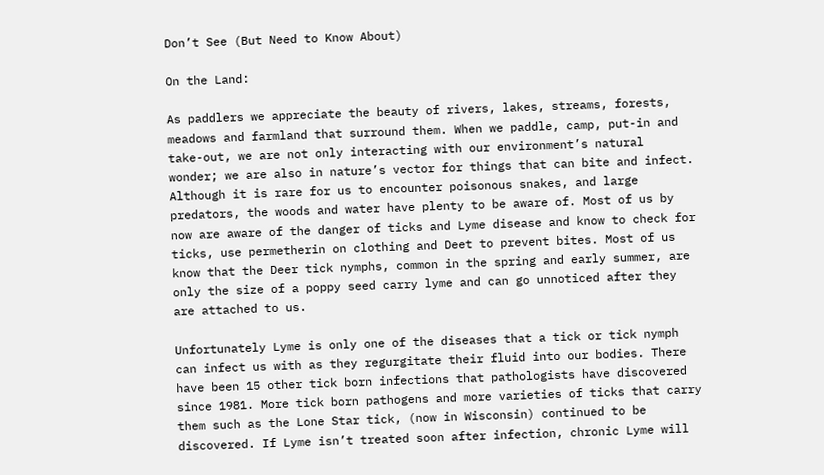Don’t See (But Need to Know About)

On the Land:

As paddlers we appreciate the beauty of rivers, lakes, streams, forests, meadows and farmland that surround them. When we paddle, camp, put-in and take-out, we are not only interacting with our environment’s natural wonder; we are also in nature’s vector for things that can bite and infect. Although it is rare for us to encounter poisonous snakes, and large predators, the woods and water have plenty to be aware of. Most of us by now are aware of the danger of ticks and Lyme disease and know to check for ticks, use permetherin on clothing and Deet to prevent bites. Most of us know that the Deer tick nymphs, common in the spring and early summer, are only the size of a poppy seed carry lyme and can go unnoticed after they are attached to us.

Unfortunately Lyme is only one of the diseases that a tick or tick nymph can infect us with as they regurgitate their fluid into our bodies. There have been 15 other tick born infections that pathologists have discovered since 1981. More tick born pathogens and more varieties of ticks that carry them such as the Lone Star tick, (now in Wisconsin) continued to be discovered. If Lyme isn’t treated soon after infection, chronic Lyme will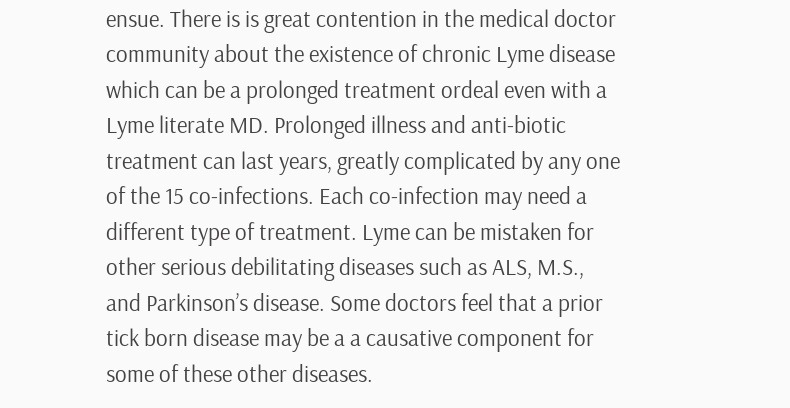ensue. There is is great contention in the medical doctor community about the existence of chronic Lyme disease which can be a prolonged treatment ordeal even with a Lyme literate MD. Prolonged illness and anti-biotic treatment can last years, greatly complicated by any one of the 15 co-infections. Each co-infection may need a different type of treatment. Lyme can be mistaken for other serious debilitating diseases such as ALS, M.S., and Parkinson’s disease. Some doctors feel that a prior tick born disease may be a a causative component for some of these other diseases.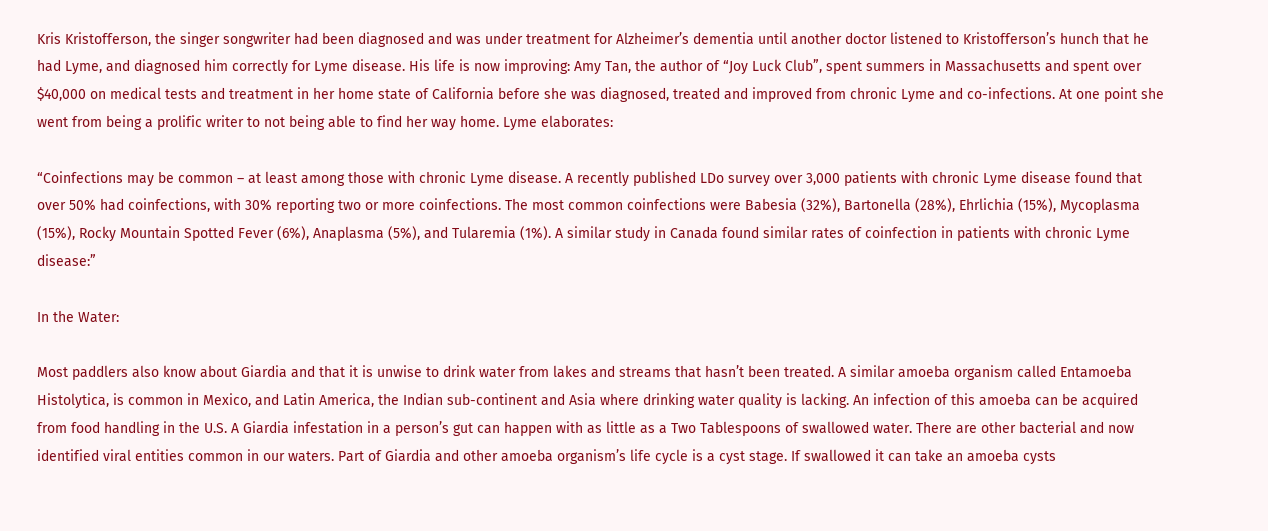Kris Kristofferson, the singer songwriter had been diagnosed and was under treatment for Alzheimer’s dementia until another doctor listened to Kristofferson’s hunch that he had Lyme, and diagnosed him correctly for Lyme disease. His life is now improving: Amy Tan, the author of “Joy Luck Club”, spent summers in Massachusetts and spent over $40,000 on medical tests and treatment in her home state of California before she was diagnosed, treated and improved from chronic Lyme and co-infections. At one point she went from being a prolific writer to not being able to find her way home. Lyme elaborates:

“Coinfections may be common – at least among those with chronic Lyme disease. A recently published LDo survey over 3,000 patients with chronic Lyme disease found that over 50% had coinfections, with 30% reporting two or more coinfections. The most common coinfections were Babesia (32%), Bartonella (28%), Ehrlichia (15%), Mycoplasma (15%), Rocky Mountain Spotted Fever (6%), Anaplasma (5%), and Tularemia (1%). A similar study in Canada found similar rates of coinfection in patients with chronic Lyme disease:”

In the Water:

Most paddlers also know about Giardia and that it is unwise to drink water from lakes and streams that hasn’t been treated. A similar amoeba organism called Entamoeba Histolytica, is common in Mexico, and Latin America, the Indian sub-continent and Asia where drinking water quality is lacking. An infection of this amoeba can be acquired from food handling in the U.S. A Giardia infestation in a person’s gut can happen with as little as a Two Tablespoons of swallowed water. There are other bacterial and now identified viral entities common in our waters. Part of Giardia and other amoeba organism’s life cycle is a cyst stage. If swallowed it can take an amoeba cysts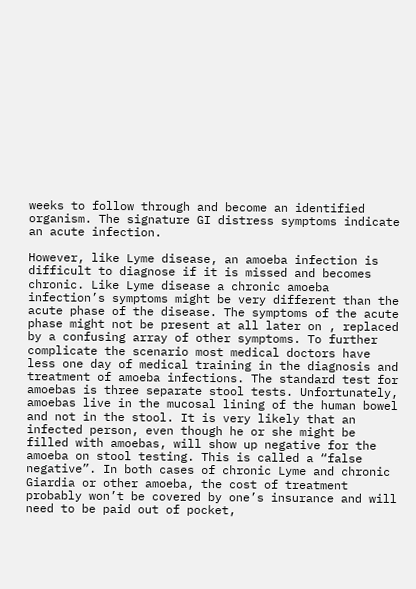weeks to follow through and become an identified organism. The signature GI distress symptoms indicate an acute infection.

However, like Lyme disease, an amoeba infection is difficult to diagnose if it is missed and becomes chronic. Like Lyme disease a chronic amoeba infection’s symptoms might be very different than the acute phase of the disease. The symptoms of the acute phase might not be present at all later on , replaced by a confusing array of other symptoms. To further complicate the scenario most medical doctors have less one day of medical training in the diagnosis and treatment of amoeba infections. The standard test for amoebas is three separate stool tests. Unfortunately, amoebas live in the mucosal lining of the human bowel and not in the stool. It is very likely that an infected person, even though he or she might be filled with amoebas, will show up negative for the amoeba on stool testing. This is called a “false negative”. In both cases of chronic Lyme and chronic Giardia or other amoeba, the cost of treatment probably won’t be covered by one’s insurance and will need to be paid out of pocket,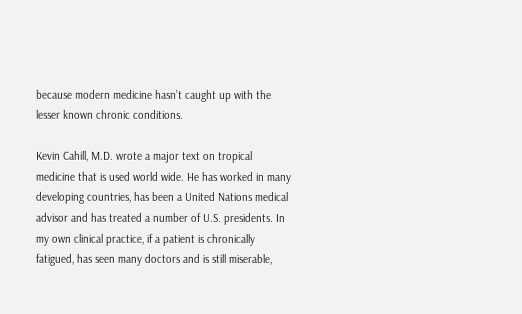because modern medicine hasn’t caught up with the lesser known chronic conditions.

Kevin Cahill, M.D. wrote a major text on tropical medicine that is used world wide. He has worked in many developing countries, has been a United Nations medical advisor and has treated a number of U.S. presidents. In my own clinical practice, if a patient is chronically fatigued, has seen many doctors and is still miserable,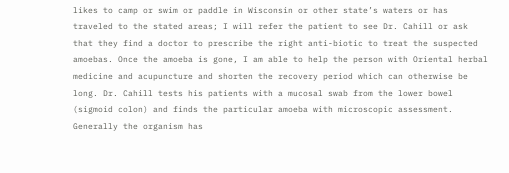likes to camp or swim or paddle in Wisconsin or other state’s waters or has traveled to the stated areas; I will refer the patient to see Dr. Cahill or ask that they find a doctor to prescribe the right anti-biotic to treat the suspected amoebas. Once the amoeba is gone, I am able to help the person with Oriental herbal medicine and acupuncture and shorten the recovery period which can otherwise be long. Dr. Cahill tests his patients with a mucosal swab from the lower bowel (sigmoid colon) and finds the particular amoeba with microscopic assessment. Generally the organism has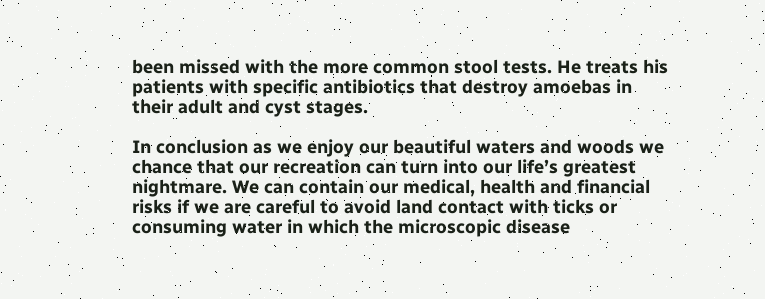been missed with the more common stool tests. He treats his patients with specific antibiotics that destroy amoebas in their adult and cyst stages.

In conclusion as we enjoy our beautiful waters and woods we chance that our recreation can turn into our life’s greatest nightmare. We can contain our medical, health and financial risks if we are careful to avoid land contact with ticks or consuming water in which the microscopic disease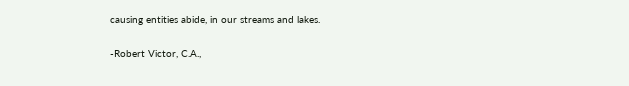causing entities abide, in our streams and lakes.

-Robert Victor, C.A.,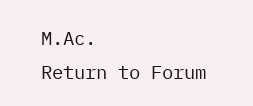M.Ac.
Return to Forum